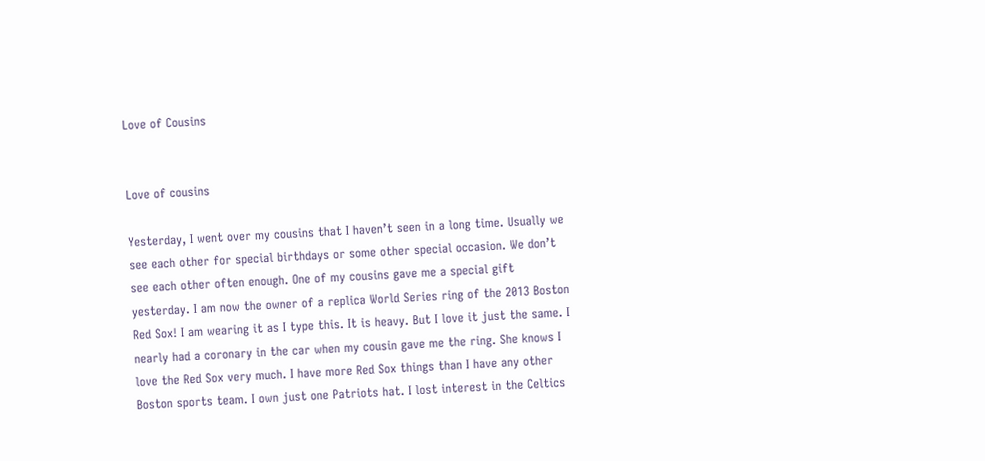Love of Cousins


Love of cousins

Yesterday, I went over my cousins that I haven’t seen in a long time. Usually we see each other for special birthdays or some other special occasion. We don’t see each other often enough. One of my cousins gave me a special gift yesterday. I am now the owner of a replica World Series ring of the 2013 Boston Red Sox! I am wearing it as I type this. It is heavy. But I love it just the same. I nearly had a coronary in the car when my cousin gave me the ring. She knows I love the Red Sox very much. I have more Red Sox things than I have any other Boston sports team. I own just one Patriots hat. I lost interest in the Celtics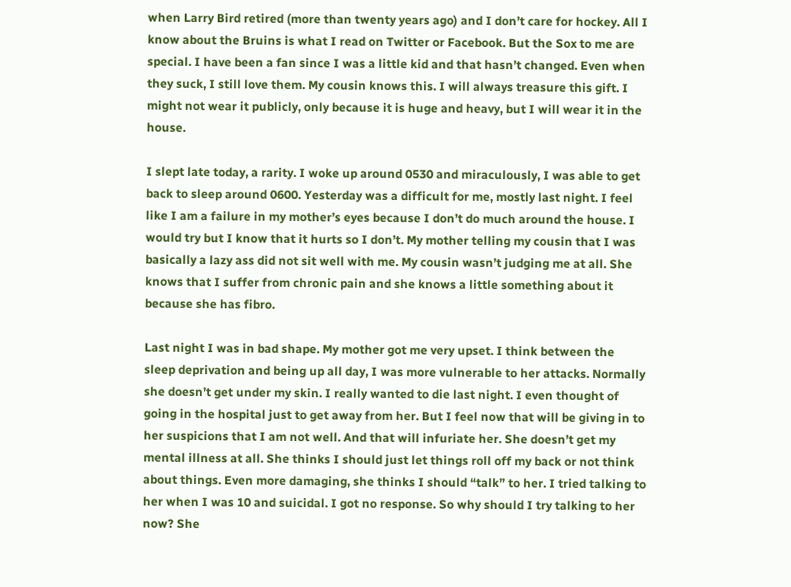when Larry Bird retired (more than twenty years ago) and I don’t care for hockey. All I know about the Bruins is what I read on Twitter or Facebook. But the Sox to me are special. I have been a fan since I was a little kid and that hasn’t changed. Even when they suck, I still love them. My cousin knows this. I will always treasure this gift. I might not wear it publicly, only because it is huge and heavy, but I will wear it in the house.

I slept late today, a rarity. I woke up around 0530 and miraculously, I was able to get back to sleep around 0600. Yesterday was a difficult for me, mostly last night. I feel like I am a failure in my mother’s eyes because I don’t do much around the house. I would try but I know that it hurts so I don’t. My mother telling my cousin that I was basically a lazy ass did not sit well with me. My cousin wasn’t judging me at all. She knows that I suffer from chronic pain and she knows a little something about it because she has fibro.

Last night I was in bad shape. My mother got me very upset. I think between the sleep deprivation and being up all day, I was more vulnerable to her attacks. Normally she doesn’t get under my skin. I really wanted to die last night. I even thought of going in the hospital just to get away from her. But I feel now that will be giving in to her suspicions that I am not well. And that will infuriate her. She doesn’t get my mental illness at all. She thinks I should just let things roll off my back or not think about things. Even more damaging, she thinks I should “talk” to her. I tried talking to her when I was 10 and suicidal. I got no response. So why should I try talking to her now? She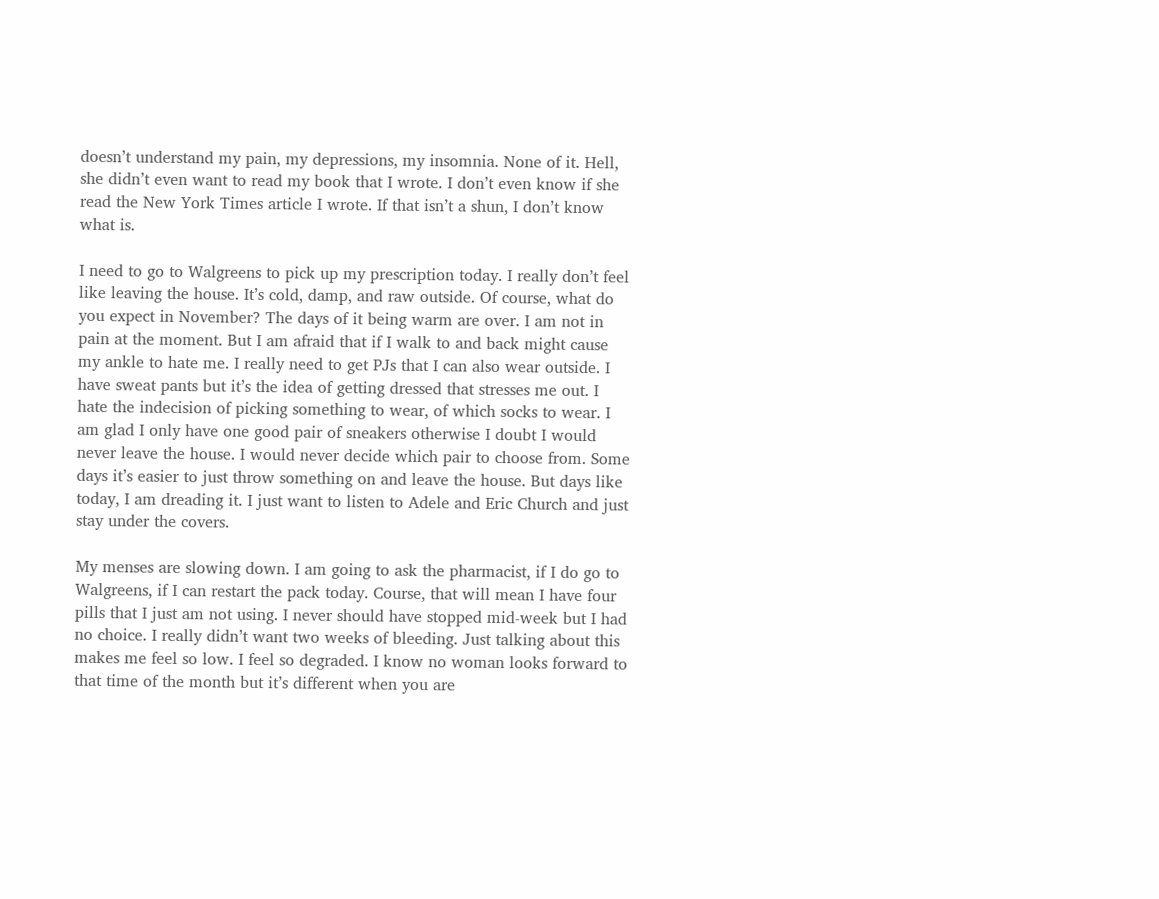doesn’t understand my pain, my depressions, my insomnia. None of it. Hell, she didn’t even want to read my book that I wrote. I don’t even know if she read the New York Times article I wrote. If that isn’t a shun, I don’t know what is.

I need to go to Walgreens to pick up my prescription today. I really don’t feel like leaving the house. It’s cold, damp, and raw outside. Of course, what do you expect in November? The days of it being warm are over. I am not in pain at the moment. But I am afraid that if I walk to and back might cause my ankle to hate me. I really need to get PJs that I can also wear outside. I have sweat pants but it’s the idea of getting dressed that stresses me out. I hate the indecision of picking something to wear, of which socks to wear. I am glad I only have one good pair of sneakers otherwise I doubt I would never leave the house. I would never decide which pair to choose from. Some days it’s easier to just throw something on and leave the house. But days like today, I am dreading it. I just want to listen to Adele and Eric Church and just stay under the covers.

My menses are slowing down. I am going to ask the pharmacist, if I do go to Walgreens, if I can restart the pack today. Course, that will mean I have four pills that I just am not using. I never should have stopped mid-week but I had no choice. I really didn’t want two weeks of bleeding. Just talking about this makes me feel so low. I feel so degraded. I know no woman looks forward to that time of the month but it’s different when you are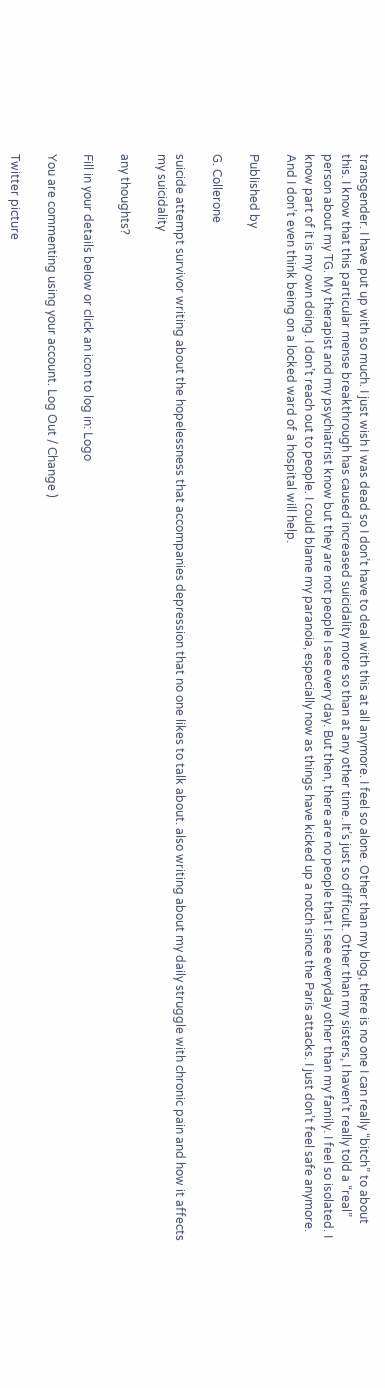transgender. I have put up with so much. I just wish I was dead so I don’t have to deal with this at all anymore. I feel so alone. Other than my blog, there is no one I can really “bitch” to about this. I know that this particular mense breakthrough has caused increased suicidality more so than at any other time. It’s just so difficult. Other than my sisters, I haven’t really told a “real” person about my TG. My therapist and my psychiatrist know but they are not people I see every day. But then, there are no people that I see everyday other than my family. I feel so isolated. I know part of it is my own doing. I don’t reach out to people. I could blame my paranoia, especially now as things have kicked up a notch since the Paris attacks. I just don’t feel safe anymore. And I don’t even think being on a locked ward of a hospital will help.

Published by

G. Collerone

suicide attempt survivor writing about the hopelessness that accompanies depression that no one likes to talk about. also writing about my daily struggle with chronic pain and how it affects my suicidality

any thoughts?

Fill in your details below or click an icon to log in: Logo

You are commenting using your account. Log Out / Change )

Twitter picture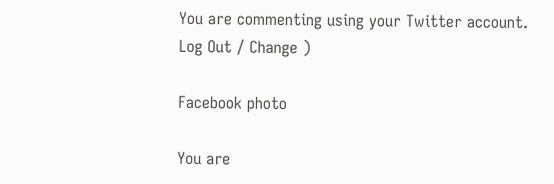You are commenting using your Twitter account. Log Out / Change )

Facebook photo

You are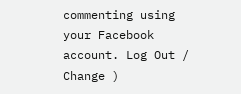commenting using your Facebook account. Log Out / Change )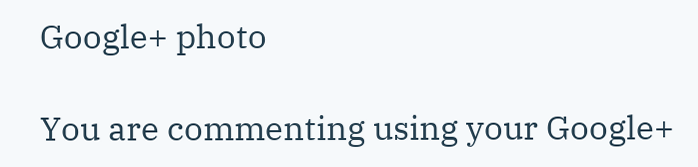Google+ photo

You are commenting using your Google+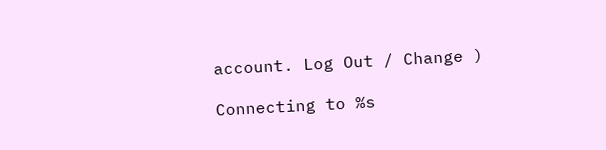account. Log Out / Change )

Connecting to %s